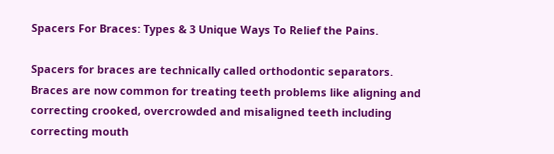Spacers For Braces: Types & 3 Unique Ways To Relief the Pains.

Spacers for braces are technically called orthodontic separators. Braces are now common for treating teeth problems like aligning and correcting crooked, overcrowded and misaligned teeth including correcting mouth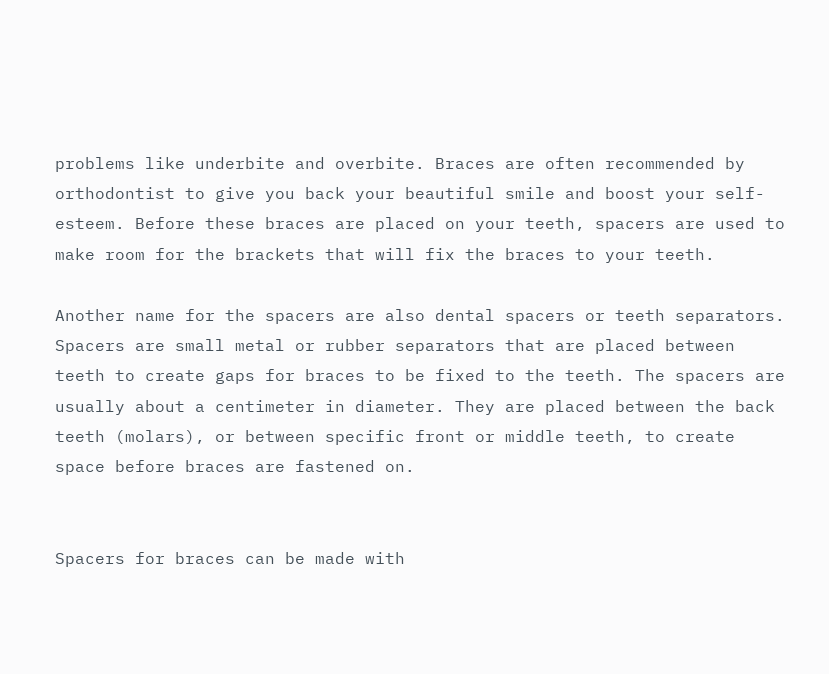problems like underbite and overbite. Braces are often recommended by orthodontist to give you back your beautiful smile and boost your self-esteem. Before these braces are placed on your teeth, spacers are used to make room for the brackets that will fix the braces to your teeth.

Another name for the spacers are also dental spacers or teeth separators. Spacers are small metal or rubber separators that are placed between teeth to create gaps for braces to be fixed to the teeth. The spacers are usually about a centimeter in diameter. They are placed between the back teeth (molars), or between specific front or middle teeth, to create space before braces are fastened on.


Spacers for braces can be made with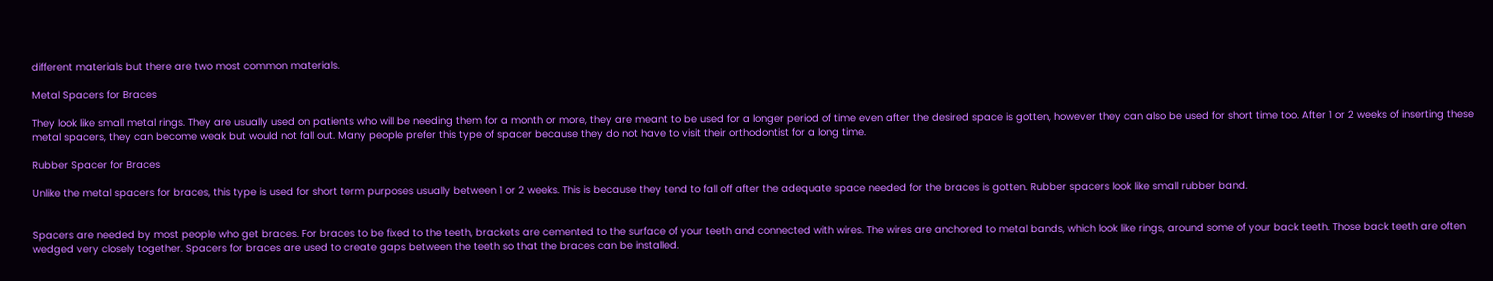different materials but there are two most common materials.

Metal Spacers for Braces

They look like small metal rings. They are usually used on patients who will be needing them for a month or more, they are meant to be used for a longer period of time even after the desired space is gotten, however they can also be used for short time too. After 1 or 2 weeks of inserting these metal spacers, they can become weak but would not fall out. Many people prefer this type of spacer because they do not have to visit their orthodontist for a long time.

Rubber Spacer for Braces

Unlike the metal spacers for braces, this type is used for short term purposes usually between 1 or 2 weeks. This is because they tend to fall off after the adequate space needed for the braces is gotten. Rubber spacers look like small rubber band.


Spacers are needed by most people who get braces. For braces to be fixed to the teeth, brackets are cemented to the surface of your teeth and connected with wires. The wires are anchored to metal bands, which look like rings, around some of your back teeth. Those back teeth are often wedged very closely together. Spacers for braces are used to create gaps between the teeth so that the braces can be installed.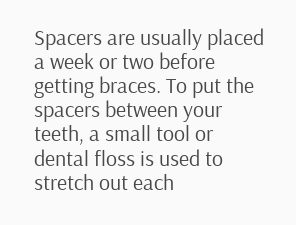Spacers are usually placed a week or two before getting braces. To put the spacers between your teeth, a small tool or dental floss is used to stretch out each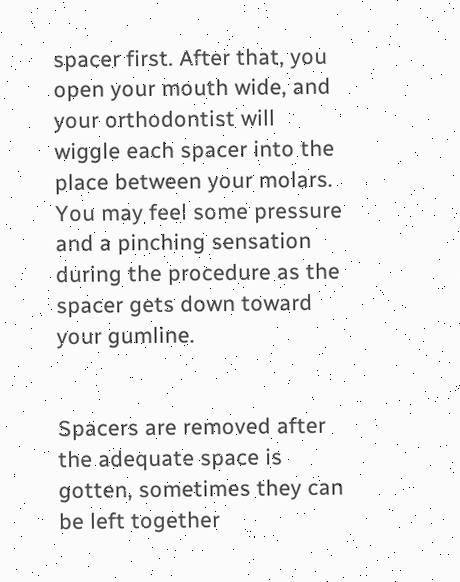spacer first. After that, you open your mouth wide, and your orthodontist will wiggle each spacer into the place between your molars.
You may feel some pressure and a pinching sensation during the procedure as the spacer gets down toward your gumline.


Spacers are removed after the adequate space is gotten, sometimes they can be left together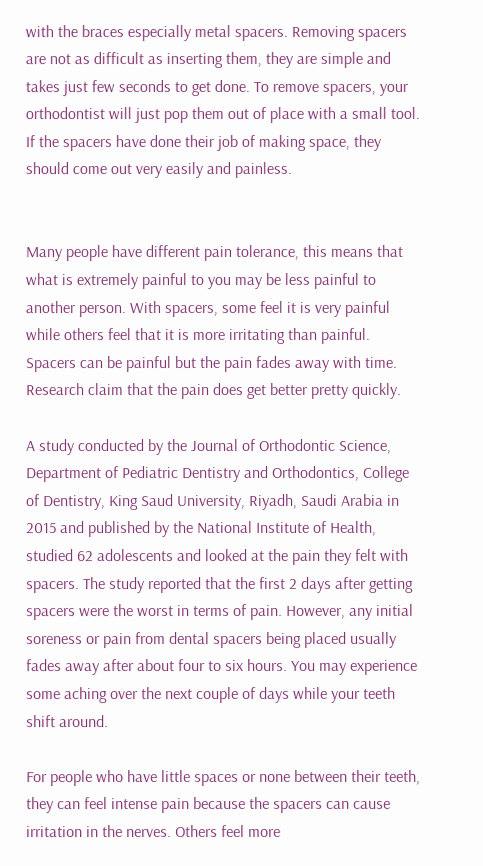with the braces especially metal spacers. Removing spacers are not as difficult as inserting them, they are simple and takes just few seconds to get done. To remove spacers, your orthodontist will just pop them out of place with a small tool. If the spacers have done their job of making space, they should come out very easily and painless.


Many people have different pain tolerance, this means that what is extremely painful to you may be less painful to another person. With spacers, some feel it is very painful while others feel that it is more irritating than painful. Spacers can be painful but the pain fades away with time. Research claim that the pain does get better pretty quickly.

A study conducted by the Journal of Orthodontic Science, Department of Pediatric Dentistry and Orthodontics, College of Dentistry, King Saud University, Riyadh, Saudi Arabia in 2015 and published by the National Institute of Health, studied 62 adolescents and looked at the pain they felt with spacers. The study reported that the first 2 days after getting spacers were the worst in terms of pain. However, any initial soreness or pain from dental spacers being placed usually fades away after about four to six hours. You may experience some aching over the next couple of days while your teeth shift around.

For people who have little spaces or none between their teeth, they can feel intense pain because the spacers can cause irritation in the nerves. Others feel more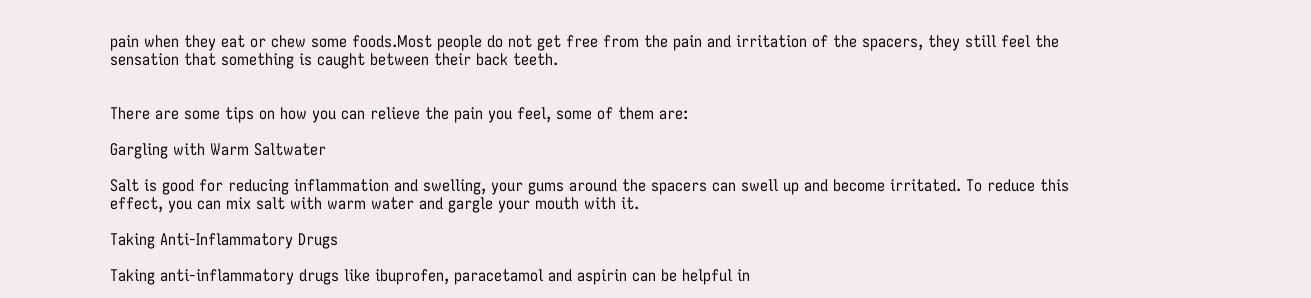pain when they eat or chew some foods.Most people do not get free from the pain and irritation of the spacers, they still feel the  sensation that something is caught between their back teeth.


There are some tips on how you can relieve the pain you feel, some of them are:

Gargling with Warm Saltwater

Salt is good for reducing inflammation and swelling, your gums around the spacers can swell up and become irritated. To reduce this effect, you can mix salt with warm water and gargle your mouth with it.

Taking Anti-Inflammatory Drugs

Taking anti-inflammatory drugs like ibuprofen, paracetamol and aspirin can be helpful in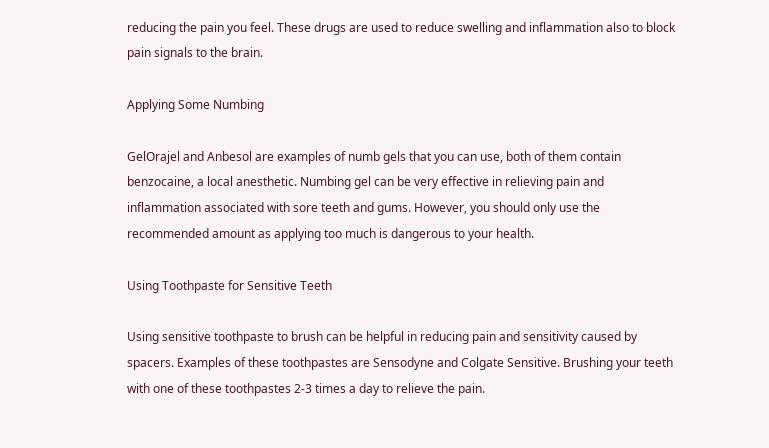reducing the pain you feel. These drugs are used to reduce swelling and inflammation also to block pain signals to the brain.

Applying Some Numbing

GelOrajel and Anbesol are examples of numb gels that you can use, both of them contain benzocaine, a local anesthetic. Numbing gel can be very effective in relieving pain and inflammation associated with sore teeth and gums. However, you should only use the recommended amount as applying too much is dangerous to your health.

Using Toothpaste for Sensitive Teeth

Using sensitive toothpaste to brush can be helpful in reducing pain and sensitivity caused by spacers. Examples of these toothpastes are Sensodyne and Colgate Sensitive. Brushing your teeth with one of these toothpastes 2-3 times a day to relieve the pain.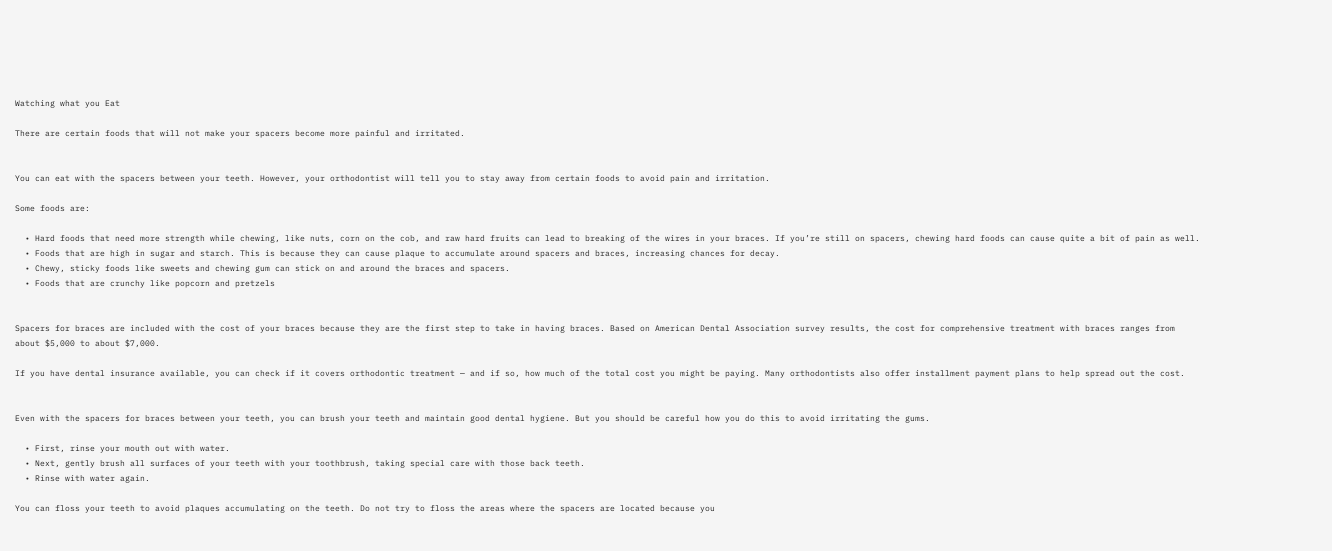Watching what you Eat

There are certain foods that will not make your spacers become more painful and irritated.


You can eat with the spacers between your teeth. However, your orthodontist will tell you to stay away from certain foods to avoid pain and irritation.

Some foods are:

  • Hard foods that need more strength while chewing, like nuts, corn on the cob, and raw hard fruits can lead to breaking of the wires in your braces. If you’re still on spacers, chewing hard foods can cause quite a bit of pain as well.
  • Foods that are high in sugar and starch. This is because they can cause plaque to accumulate around spacers and braces, increasing chances for decay.
  • Chewy, sticky foods like sweets and chewing gum can stick on and around the braces and spacers.
  • Foods that are crunchy like popcorn and pretzels


Spacers for braces are included with the cost of your braces because they are the first step to take in having braces. Based on American Dental Association survey results, the cost for comprehensive treatment with braces ranges from about $5,000 to about $7,000.

If you have dental insurance available, you can check if it covers orthodontic treatment — and if so, how much of the total cost you might be paying. Many orthodontists also offer installment payment plans to help spread out the cost.


Even with the spacers for braces between your teeth, you can brush your teeth and maintain good dental hygiene. But you should be careful how you do this to avoid irritating the gums.

  • First, rinse your mouth out with water.
  • Next, gently brush all surfaces of your teeth with your toothbrush, taking special care with those back teeth.
  • Rinse with water again.

You can floss your teeth to avoid plaques accumulating on the teeth. Do not try to floss the areas where the spacers are located because you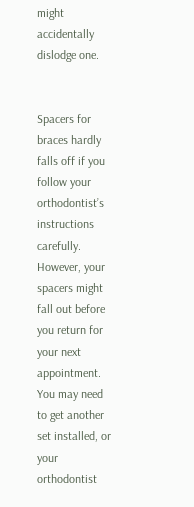might accidentally dislodge one.


Spacers for braces hardly falls off if you follow your orthodontist’s instructions carefully. However, your spacers might fall out before you return for your next appointment. You may need to get another set installed, or your orthodontist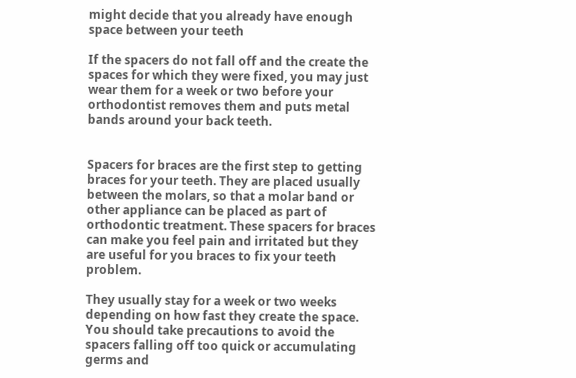might decide that you already have enough space between your teeth

If the spacers do not fall off and the create the spaces for which they were fixed, you may just wear them for a week or two before your orthodontist removes them and puts metal bands around your back teeth.


Spacers for braces are the first step to getting braces for your teeth. They are placed usually between the molars, so that a molar band or other appliance can be placed as part of orthodontic treatment. These spacers for braces can make you feel pain and irritated but they are useful for you braces to fix your teeth problem.

They usually stay for a week or two weeks depending on how fast they create the space.
You should take precautions to avoid the spacers falling off too quick or accumulating germs and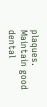plaques. Maintain good dental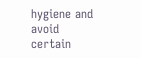hygiene and avoid certain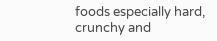foods especially hard, crunchy and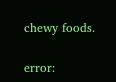chewy foods.

error: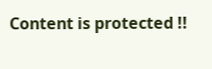Content is protected !!